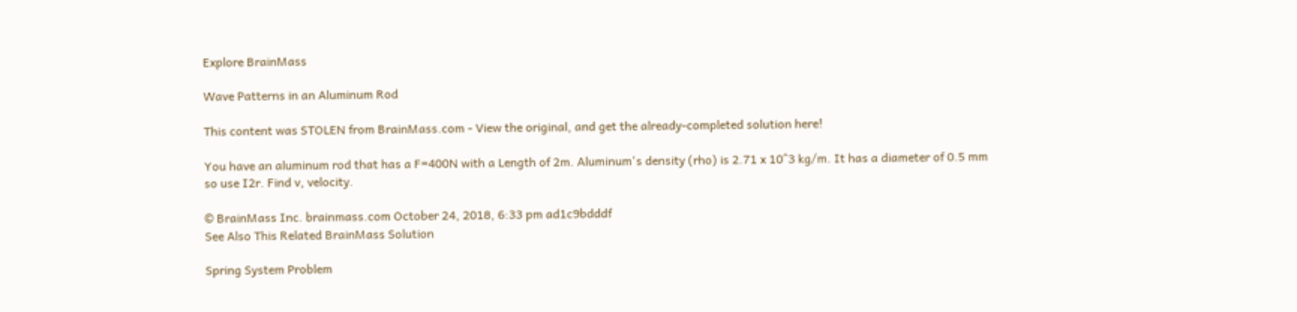Explore BrainMass

Wave Patterns in an Aluminum Rod

This content was STOLEN from BrainMass.com - View the original, and get the already-completed solution here!

You have an aluminum rod that has a F=400N with a Length of 2m. Aluminum's density (rho) is 2.71 x 10^3 kg/m. It has a diameter of 0.5 mm so use I2r. Find v, velocity.

© BrainMass Inc. brainmass.com October 24, 2018, 6:33 pm ad1c9bdddf
See Also This Related BrainMass Solution

Spring System Problem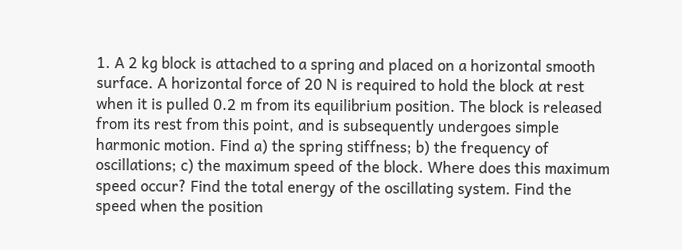1. A 2 kg block is attached to a spring and placed on a horizontal smooth surface. A horizontal force of 20 N is required to hold the block at rest when it is pulled 0.2 m from its equilibrium position. The block is released from its rest from this point, and is subsequently undergoes simple harmonic motion. Find a) the spring stiffness; b) the frequency of oscillations; c) the maximum speed of the block. Where does this maximum speed occur? Find the total energy of the oscillating system. Find the speed when the position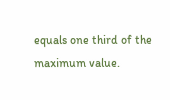equals one third of the maximum value.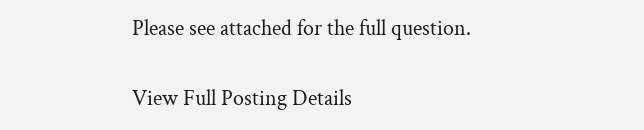Please see attached for the full question.

View Full Posting Details